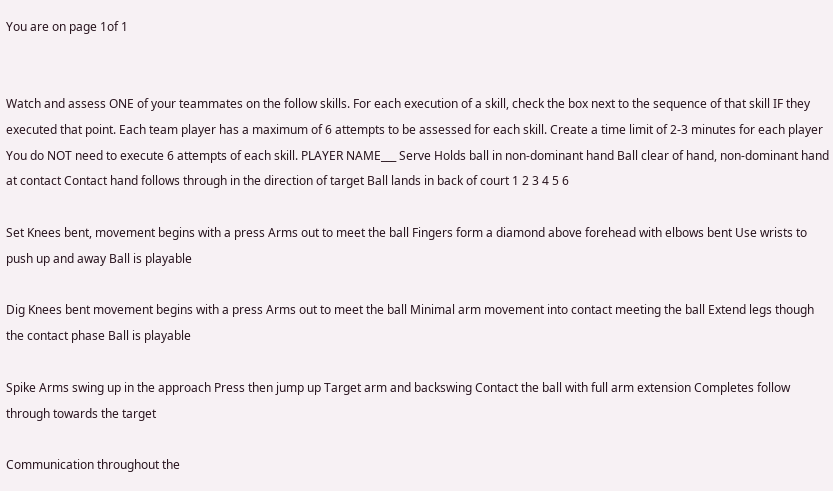You are on page 1of 1


Watch and assess ONE of your teammates on the follow skills. For each execution of a skill, check the box next to the sequence of that skill IF they executed that point. Each team player has a maximum of 6 attempts to be assessed for each skill. Create a time limit of 2-3 minutes for each player You do NOT need to execute 6 attempts of each skill. PLAYER NAME___ Serve Holds ball in non-dominant hand Ball clear of hand, non-dominant hand at contact Contact hand follows through in the direction of target Ball lands in back of court 1 2 3 4 5 6

Set Knees bent, movement begins with a press Arms out to meet the ball Fingers form a diamond above forehead with elbows bent Use wrists to push up and away Ball is playable

Dig Knees bent movement begins with a press Arms out to meet the ball Minimal arm movement into contact meeting the ball Extend legs though the contact phase Ball is playable

Spike Arms swing up in the approach Press then jump up Target arm and backswing Contact the ball with full arm extension Completes follow through towards the target

Communication throughout the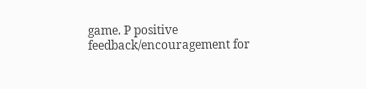game. P positive feedback/encouragement for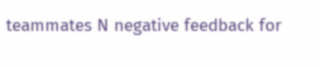teammates N negative feedback for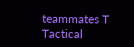teammates T Tactical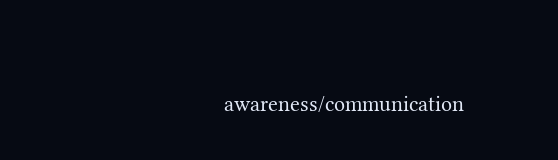awareness/communication